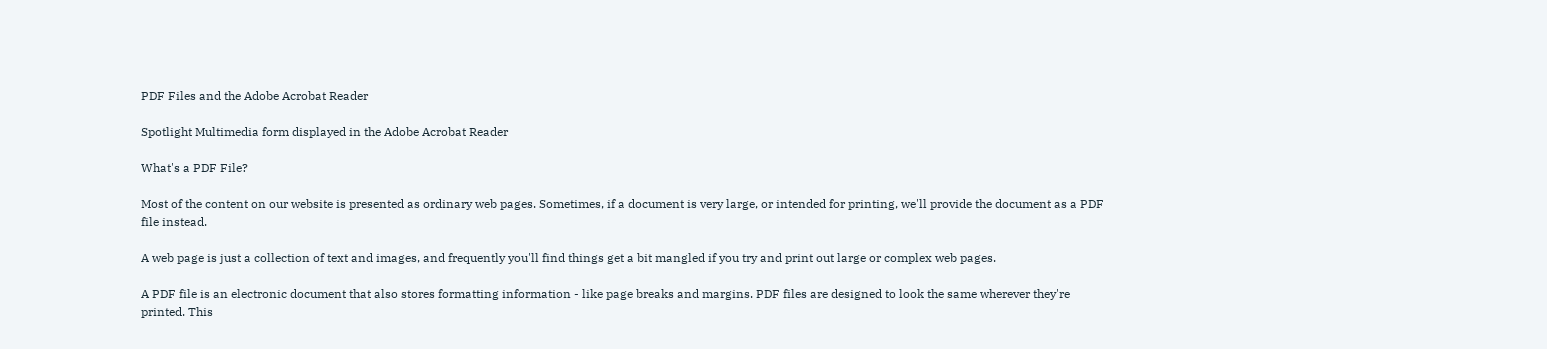PDF Files and the Adobe Acrobat Reader

Spotlight Multimedia form displayed in the Adobe Acrobat Reader

What's a PDF File?

Most of the content on our website is presented as ordinary web pages. Sometimes, if a document is very large, or intended for printing, we'll provide the document as a PDF file instead.

A web page is just a collection of text and images, and frequently you'll find things get a bit mangled if you try and print out large or complex web pages.

A PDF file is an electronic document that also stores formatting information - like page breaks and margins. PDF files are designed to look the same wherever they're printed. This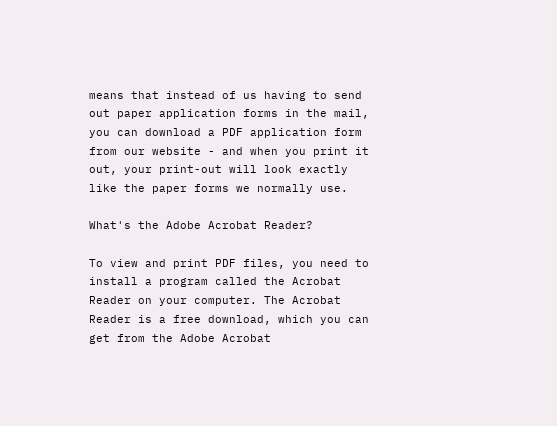means that instead of us having to send out paper application forms in the mail, you can download a PDF application form from our website - and when you print it out, your print-out will look exactly like the paper forms we normally use.

What's the Adobe Acrobat Reader?

To view and print PDF files, you need to install a program called the Acrobat Reader on your computer. The Acrobat Reader is a free download, which you can get from the Adobe Acrobat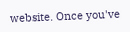website. Once you've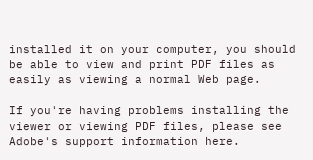installed it on your computer, you should be able to view and print PDF files as easily as viewing a normal Web page.

If you're having problems installing the viewer or viewing PDF files, please see Adobe's support information here.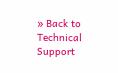» Back to Technical Support